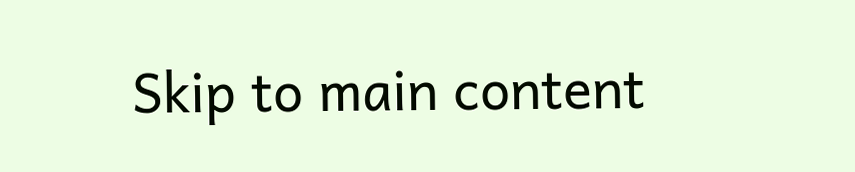Skip to main content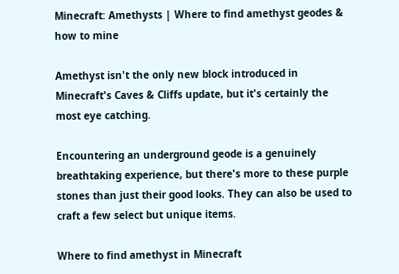Minecraft: Amethysts | Where to find amethyst geodes & how to mine

Amethyst isn't the only new block introduced in Minecraft's Caves & Cliffs update, but it's certainly the most eye catching.

Encountering an underground geode is a genuinely breathtaking experience, but there's more to these purple stones than just their good looks. They can also be used to craft a few select but unique items.

Where to find amethyst in Minecraft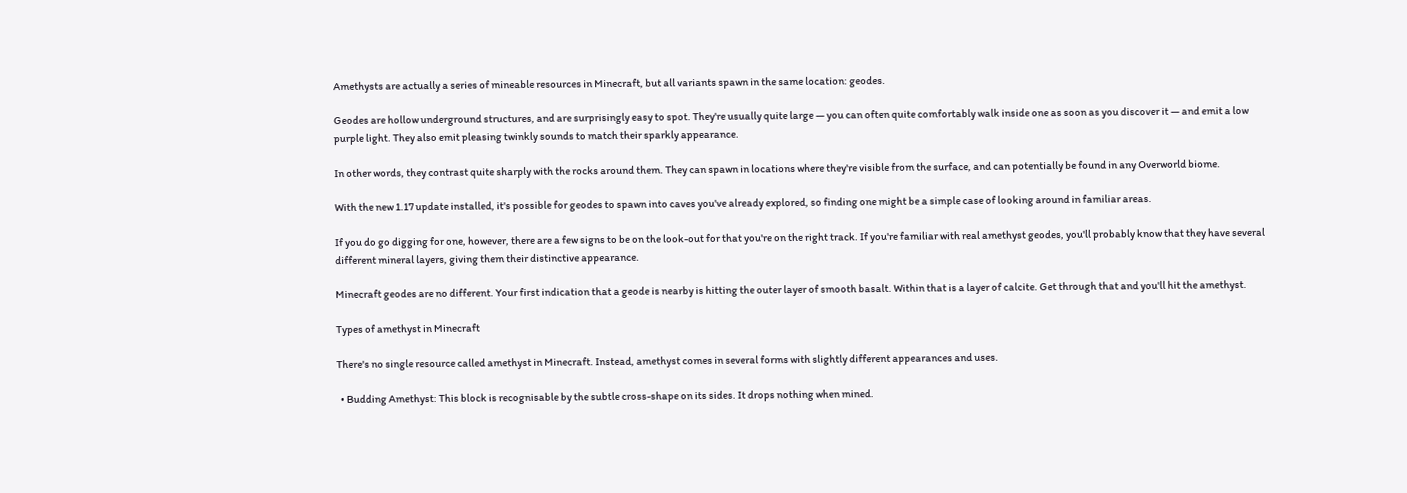Amethysts are actually a series of mineable resources in Minecraft, but all variants spawn in the same location: geodes.

Geodes are hollow underground structures, and are surprisingly easy to spot. They're usually quite large — you can often quite comfortably walk inside one as soon as you discover it — and emit a low purple light. They also emit pleasing twinkly sounds to match their sparkly appearance.

In other words, they contrast quite sharply with the rocks around them. They can spawn in locations where they're visible from the surface, and can potentially be found in any Overworld biome.

With the new 1.17 update installed, it's possible for geodes to spawn into caves you've already explored, so finding one might be a simple case of looking around in familiar areas.

If you do go digging for one, however, there are a few signs to be on the look-out for that you're on the right track. If you're familiar with real amethyst geodes, you'll probably know that they have several different mineral layers, giving them their distinctive appearance.

Minecraft geodes are no different. Your first indication that a geode is nearby is hitting the outer layer of smooth basalt. Within that is a layer of calcite. Get through that and you'll hit the amethyst.

Types of amethyst in Minecraft

There's no single resource called amethyst in Minecraft. Instead, amethyst comes in several forms with slightly different appearances and uses.

  • Budding Amethyst: This block is recognisable by the subtle cross-shape on its sides. It drops nothing when mined.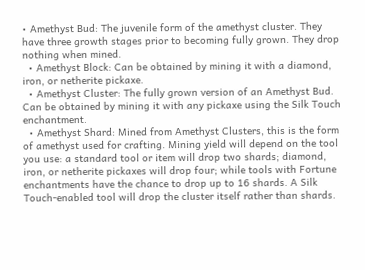• Amethyst Bud: The juvenile form of the amethyst cluster. They have three growth stages prior to becoming fully grown. They drop nothing when mined.
  • Amethyst Block: Can be obtained by mining it with a diamond, iron, or netherite pickaxe.
  • Amethyst Cluster: The fully grown version of an Amethyst Bud. Can be obtained by mining it with any pickaxe using the Silk Touch enchantment.
  • Amethyst Shard: Mined from Amethyst Clusters, this is the form of amethyst used for crafting. Mining yield will depend on the tool you use: a standard tool or item will drop two shards; diamond, iron, or netherite pickaxes will drop four; while tools with Fortune enchantments have the chance to drop up to 16 shards. A Silk Touch-enabled tool will drop the cluster itself rather than shards.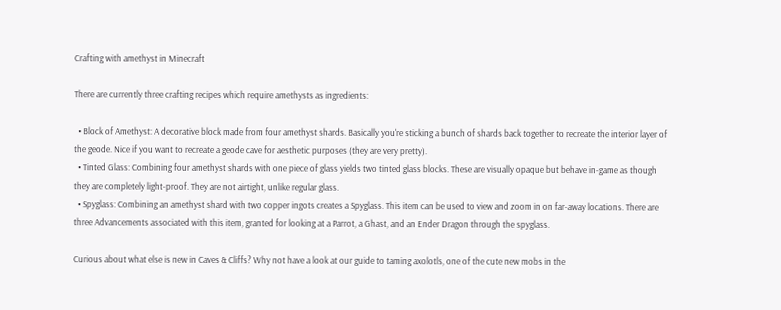Crafting with amethyst in Minecraft

There are currently three crafting recipes which require amethysts as ingredients:

  • Block of Amethyst: A decorative block made from four amethyst shards. Basically you're sticking a bunch of shards back together to recreate the interior layer of the geode. Nice if you want to recreate a geode cave for aesthetic purposes (they are very pretty).
  • Tinted Glass: Combining four amethyst shards with one piece of glass yields two tinted glass blocks. These are visually opaque but behave in-game as though they are completely light-proof. They are not airtight, unlike regular glass.
  • Spyglass: Combining an amethyst shard with two copper ingots creates a Spyglass. This item can be used to view and zoom in on far-away locations. There are three Advancements associated with this item, granted for looking at a Parrot, a Ghast, and an Ender Dragon through the spyglass.

Curious about what else is new in Caves & Cliffs? Why not have a look at our guide to taming axolotls, one of the cute new mobs in the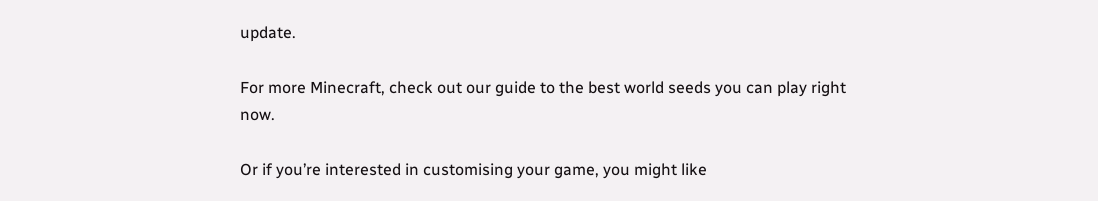update.

For more Minecraft, check out our guide to the best world seeds you can play right now.

Or if you’re interested in customising your game, you might like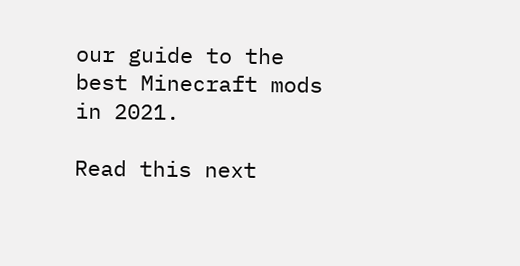our guide to the best Minecraft mods in 2021.

Read this next